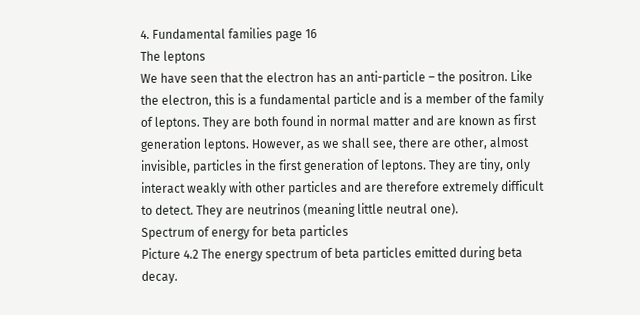4. Fundamental families page 16
The leptons
We have seen that the electron has an anti-particle – the positron. Like the electron, this is a fundamental particle and is a member of the family of leptons. They are both found in normal matter and are known as first generation leptons. However, as we shall see, there are other, almost invisible, particles in the first generation of leptons. They are tiny, only interact weakly with other particles and are therefore extremely difficult to detect. They are neutrinos (meaning little neutral one).
Spectrum of energy for beta particles
Picture 4.2 The energy spectrum of beta particles emitted during beta decay.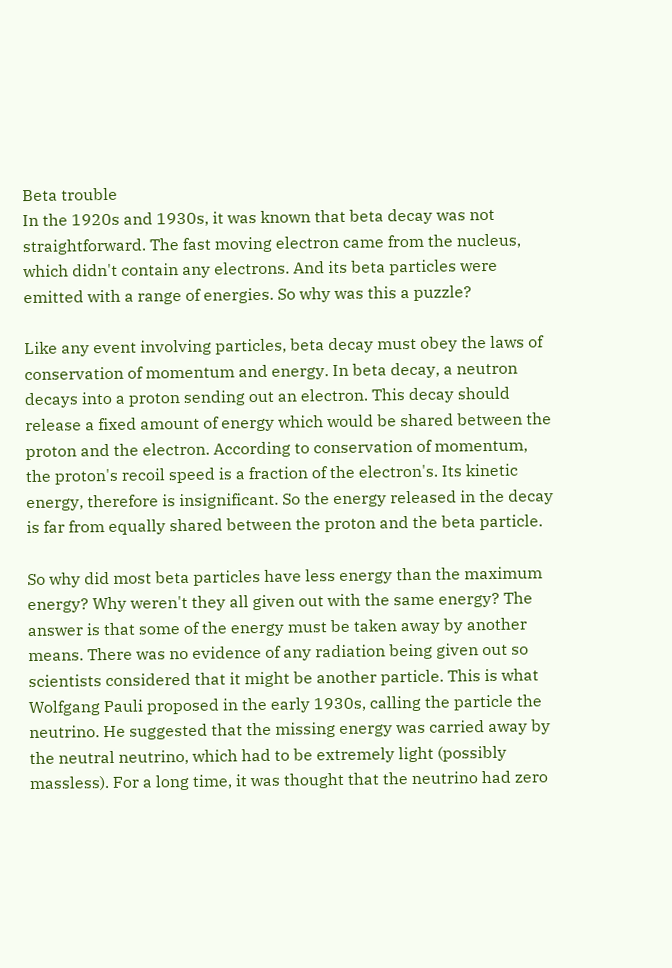Beta trouble
In the 1920s and 1930s, it was known that beta decay was not straightforward. The fast moving electron came from the nucleus, which didn't contain any electrons. And its beta particles were emitted with a range of energies. So why was this a puzzle?

Like any event involving particles, beta decay must obey the laws of conservation of momentum and energy. In beta decay, a neutron decays into a proton sending out an electron. This decay should release a fixed amount of energy which would be shared between the proton and the electron. According to conservation of momentum, the proton's recoil speed is a fraction of the electron's. Its kinetic energy, therefore is insignificant. So the energy released in the decay is far from equally shared between the proton and the beta particle.

So why did most beta particles have less energy than the maximum energy? Why weren't they all given out with the same energy? The answer is that some of the energy must be taken away by another means. There was no evidence of any radiation being given out so scientists considered that it might be another particle. This is what Wolfgang Pauli proposed in the early 1930s, calling the particle the neutrino. He suggested that the missing energy was carried away by the neutral neutrino, which had to be extremely light (possibly massless). For a long time, it was thought that the neutrino had zero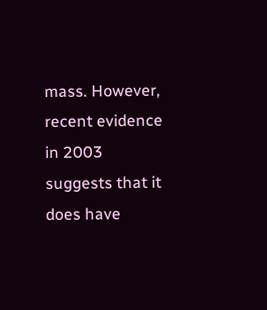mass. However, recent evidence in 2003 suggests that it does have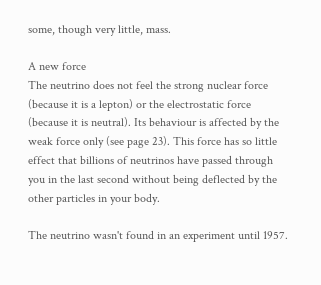some, though very little, mass.

A new force
The neutrino does not feel the strong nuclear force (because it is a lepton) or the electrostatic force (because it is neutral). Its behaviour is affected by the weak force only (see page 23). This force has so little effect that billions of neutrinos have passed through you in the last second without being deflected by the other particles in your body.

The neutrino wasn't found in an experiment until 1957.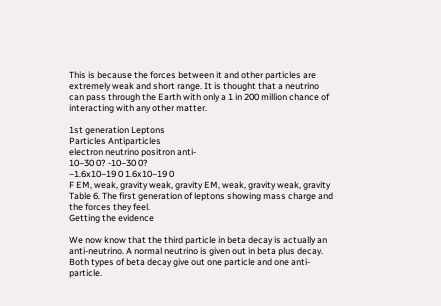This is because the forces between it and other particles are extremely weak and short range. It is thought that a neutrino can pass through the Earth with only a 1 in 200 million chance of interacting with any other matter.

1st generation Leptons
Particles Antiparticles
electron neutrino positron anti-
10–30 0? -10–30 0?
–1.6x10–19 0 1.6x10–19 0
F EM, weak, gravity weak, gravity EM, weak, gravity weak, gravity
Table 6. The first generation of leptons showing mass charge and the forces they feel.
Getting the evidence

We now know that the third particle in beta decay is actually an anti-neutrino. A normal neutrino is given out in beta plus decay. Both types of beta decay give out one particle and one anti-particle.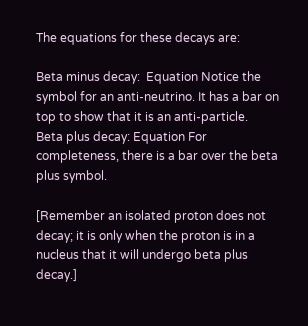The equations for these decays are:

Beta minus decay:  Equation Notice the symbol for an anti-neutrino. It has a bar on top to show that it is an anti-particle.
Beta plus decay: Equation For completeness, there is a bar over the beta plus symbol.

[Remember an isolated proton does not decay; it is only when the proton is in a nucleus that it will undergo beta plus decay.]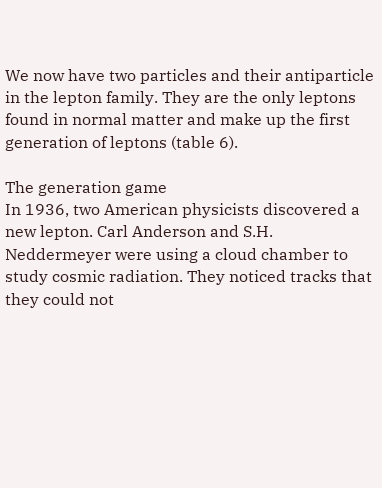We now have two particles and their antiparticle in the lepton family. They are the only leptons found in normal matter and make up the first generation of leptons (table 6).

The generation game
In 1936, two American physicists discovered a new lepton. Carl Anderson and S.H. Neddermeyer were using a cloud chamber to study cosmic radiation. They noticed tracks that they could not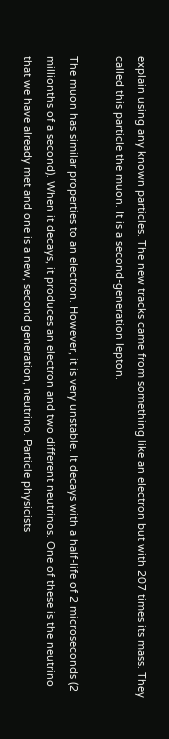explain using any known particles. The new tracks came from something like an electron but with 207 times its mass. They called this particle the muon. It is a second-generation lepton.

The muon has similar properties to an electron. However, it is very unstable. It decays with a half-life of 2 microseconds (2 millionths of a second). When it decays, it produces an electron and two different neutrinos. One of these is the neutrino that we have already met and one is a new, second generation, neutrino. Particle physicists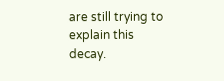are still trying to explain this decay.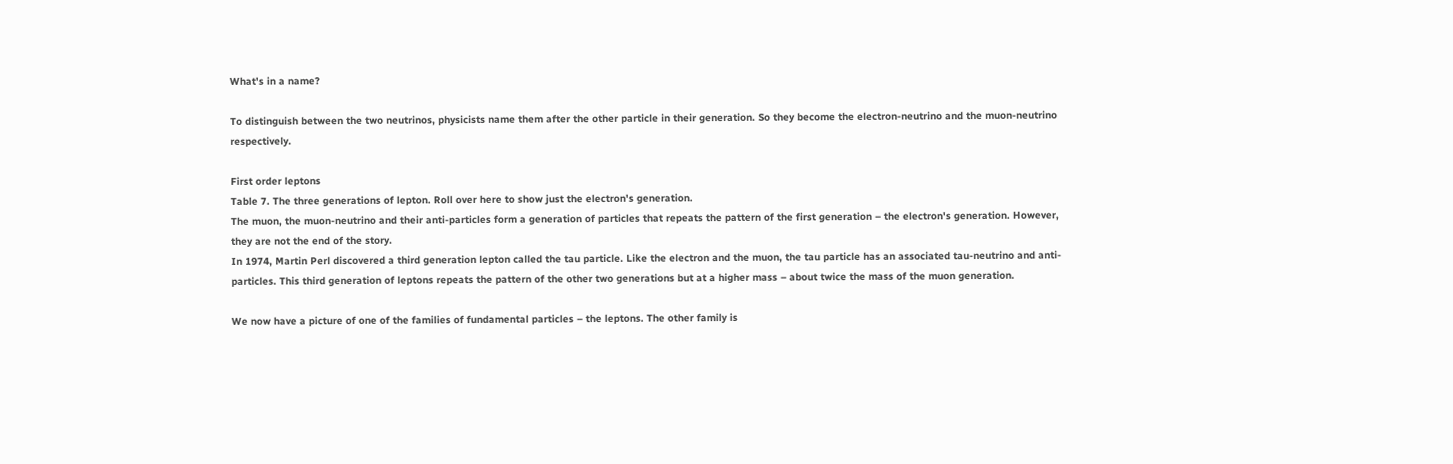What's in a name?

To distinguish between the two neutrinos, physicists name them after the other particle in their generation. So they become the electron-neutrino and the muon-neutrino respectively.

First order leptons
Table 7. The three generations of lepton. Roll over here to show just the electron's generation.
The muon, the muon-neutrino and their anti-particles form a generation of particles that repeats the pattern of the first generation – the electron's generation. However, they are not the end of the story.
In 1974, Martin Perl discovered a third generation lepton called the tau particle. Like the electron and the muon, the tau particle has an associated tau-neutrino and anti-particles. This third generation of leptons repeats the pattern of the other two generations but at a higher mass – about twice the mass of the muon generation.

We now have a picture of one of the families of fundamental particles – the leptons. The other family is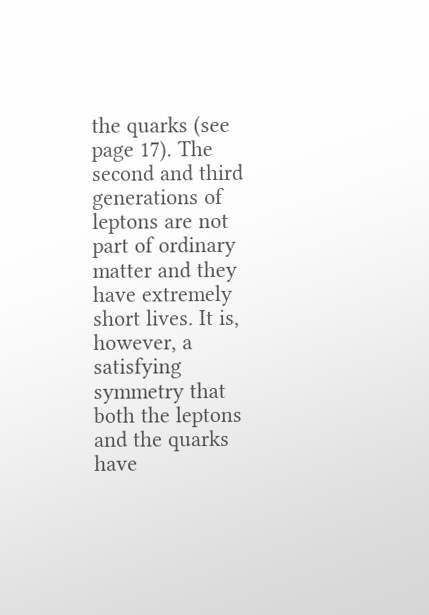the quarks (see page 17). The second and third generations of leptons are not part of ordinary matter and they have extremely short lives. It is, however, a satisfying symmetry that both the leptons and the quarks have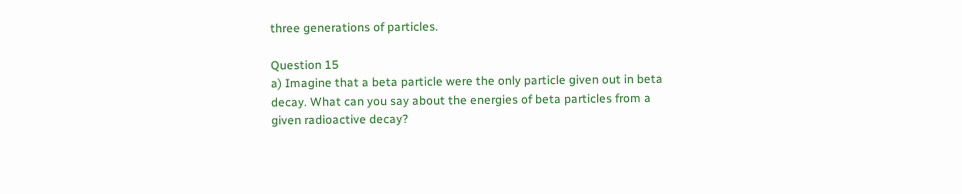three generations of particles.

Question 15
a) Imagine that a beta particle were the only particle given out in beta decay. What can you say about the energies of beta particles from a given radioactive decay?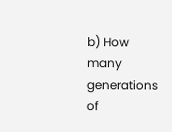b) How many generations of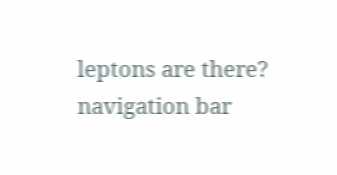leptons are there?
navigation bar